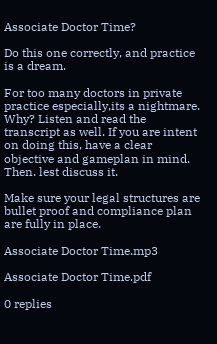Associate Doctor Time?

Do this one correctly, and practice is a dream.

For too many doctors in private practice especially,its a nightmare. Why? Listen and read the transcript as well. If you are intent on doing this, have a clear objective and gameplan in mind. Then. lest discuss it.

Make sure your legal structures are bullet proof and compliance plan are fully in place.

Associate Doctor Time.mp3

Associate Doctor Time.pdf

0 replies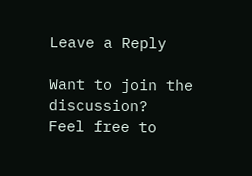Leave a Reply

Want to join the discussion?
Feel free to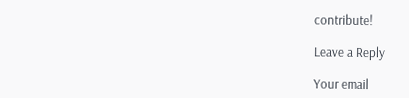contribute!

Leave a Reply

Your email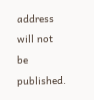address will not be published.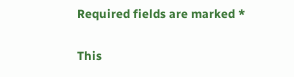Required fields are marked *

This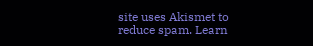site uses Akismet to reduce spam. Learn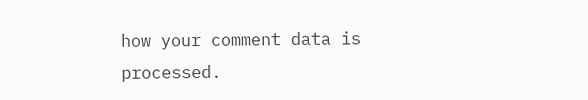how your comment data is processed.